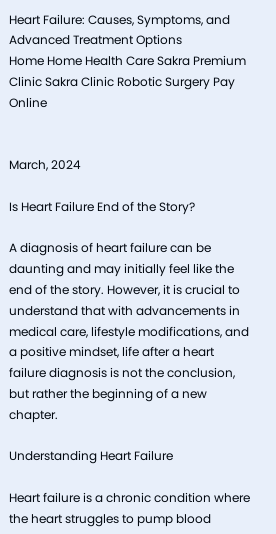Heart Failure: Causes, Symptoms, and Advanced Treatment Options
Home Home Health Care Sakra Premium Clinic Sakra Clinic Robotic Surgery Pay Online


March, 2024

Is Heart Failure End of the Story?

A diagnosis of heart failure can be daunting and may initially feel like the end of the story. However, it is crucial to understand that with advancements in medical care, lifestyle modifications, and a positive mindset, life after a heart failure diagnosis is not the conclusion, but rather the beginning of a new chapter.

Understanding Heart Failure

Heart failure is a chronic condition where the heart struggles to pump blood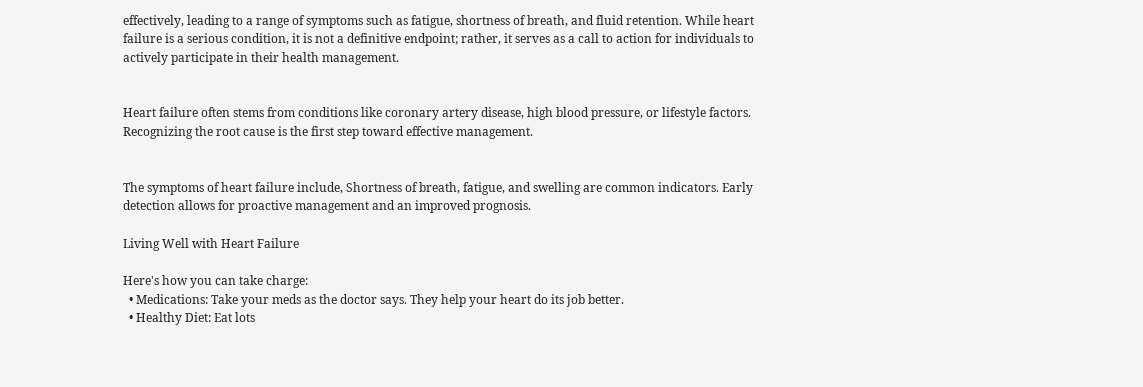effectively, leading to a range of symptoms such as fatigue, shortness of breath, and fluid retention. While heart failure is a serious condition, it is not a definitive endpoint; rather, it serves as a call to action for individuals to actively participate in their health management.


Heart failure often stems from conditions like coronary artery disease, high blood pressure, or lifestyle factors. Recognizing the root cause is the first step toward effective management.


The symptoms of heart failure include, Shortness of breath, fatigue, and swelling are common indicators. Early detection allows for proactive management and an improved prognosis.

Living Well with Heart Failure

Here's how you can take charge:
  • Medications: Take your meds as the doctor says. They help your heart do its job better.
  • Healthy Diet: Eat lots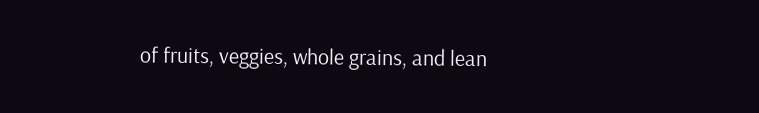of fruits, veggies, whole grains, and lean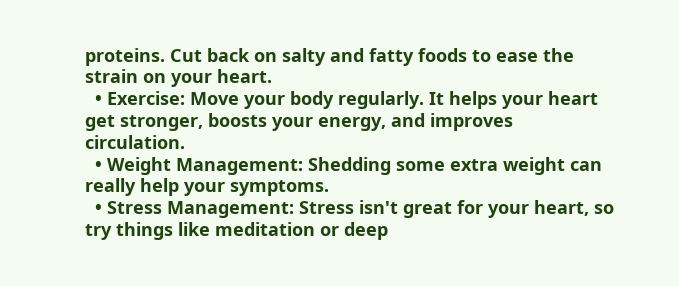proteins. Cut back on salty and fatty foods to ease the strain on your heart.
  • Exercise: Move your body regularly. It helps your heart get stronger, boosts your energy, and improves circulation.
  • Weight Management: Shedding some extra weight can really help your symptoms.
  • Stress Management: Stress isn't great for your heart, so try things like meditation or deep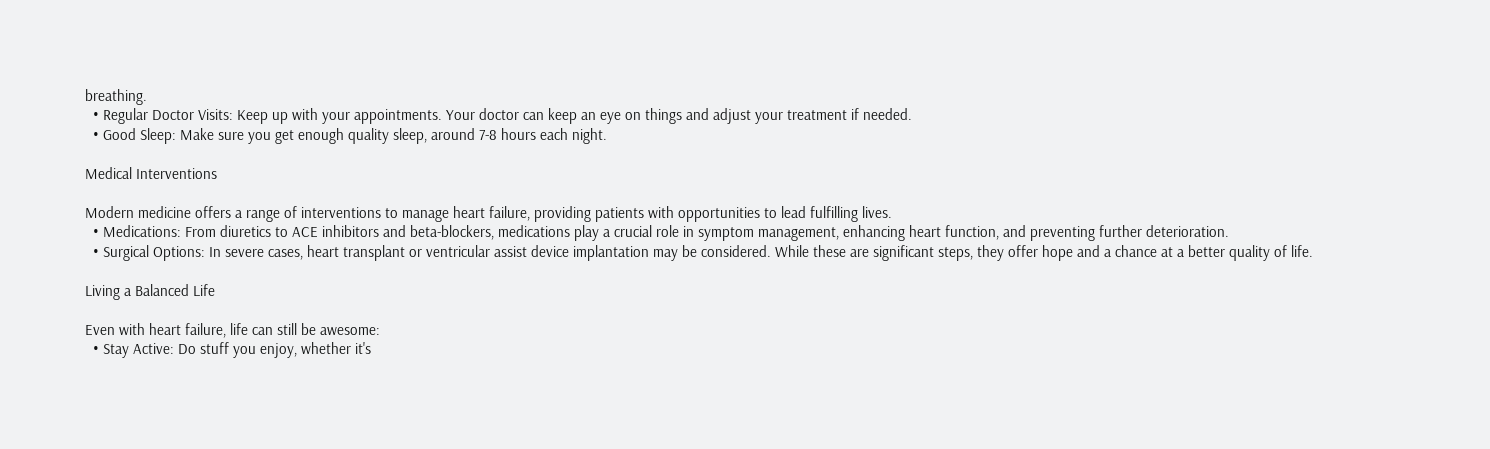breathing.
  • Regular Doctor Visits: Keep up with your appointments. Your doctor can keep an eye on things and adjust your treatment if needed.
  • Good Sleep: Make sure you get enough quality sleep, around 7-8 hours each night.

Medical Interventions

Modern medicine offers a range of interventions to manage heart failure, providing patients with opportunities to lead fulfilling lives.
  • Medications: From diuretics to ACE inhibitors and beta-blockers, medications play a crucial role in symptom management, enhancing heart function, and preventing further deterioration.
  • Surgical Options: In severe cases, heart transplant or ventricular assist device implantation may be considered. While these are significant steps, they offer hope and a chance at a better quality of life.

Living a Balanced Life

Even with heart failure, life can still be awesome:
  • Stay Active: Do stuff you enjoy, whether it's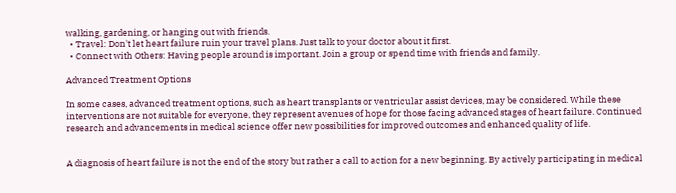walking, gardening, or hanging out with friends.
  • Travel: Don't let heart failure ruin your travel plans. Just talk to your doctor about it first.
  • Connect with Others: Having people around is important. Join a group or spend time with friends and family.

Advanced Treatment Options

In some cases, advanced treatment options, such as heart transplants or ventricular assist devices, may be considered. While these interventions are not suitable for everyone, they represent avenues of hope for those facing advanced stages of heart failure. Continued research and advancements in medical science offer new possibilities for improved outcomes and enhanced quality of life.


A diagnosis of heart failure is not the end of the story but rather a call to action for a new beginning. By actively participating in medical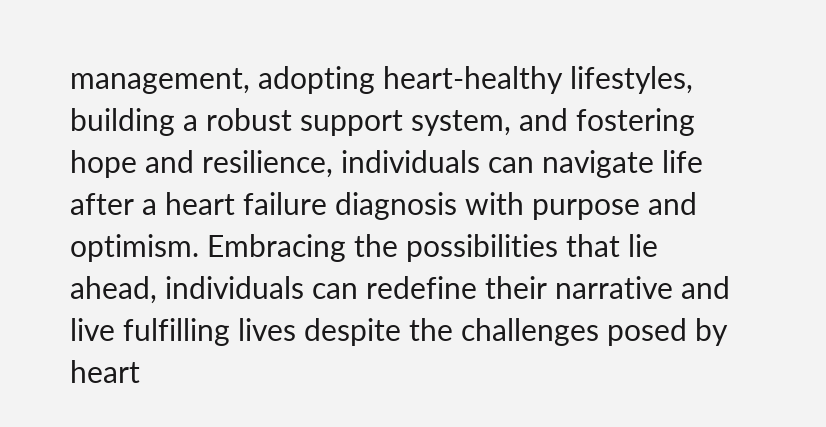management, adopting heart-healthy lifestyles, building a robust support system, and fostering hope and resilience, individuals can navigate life after a heart failure diagnosis with purpose and optimism. Embracing the possibilities that lie ahead, individuals can redefine their narrative and live fulfilling lives despite the challenges posed by heart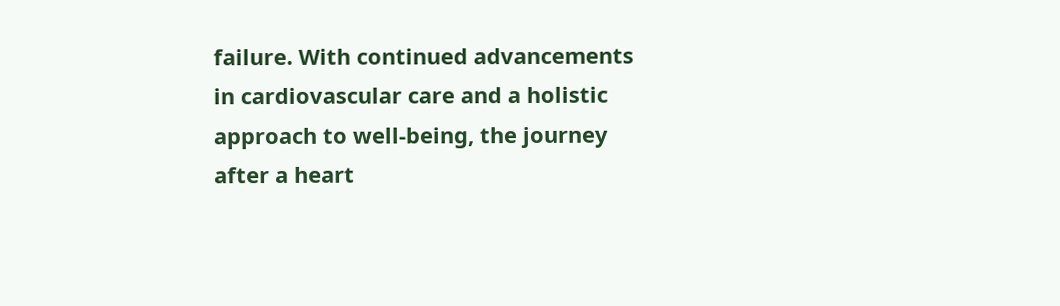failure. With continued advancements in cardiovascular care and a holistic approach to well-being, the journey after a heart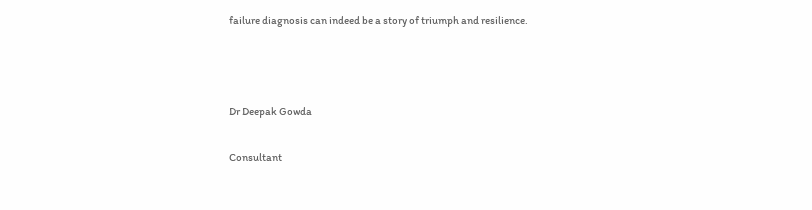failure diagnosis can indeed be a story of triumph and resilience.



Dr Deepak Gowda

Consultant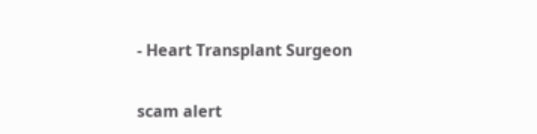- Heart Transplant Surgeon

scam alert